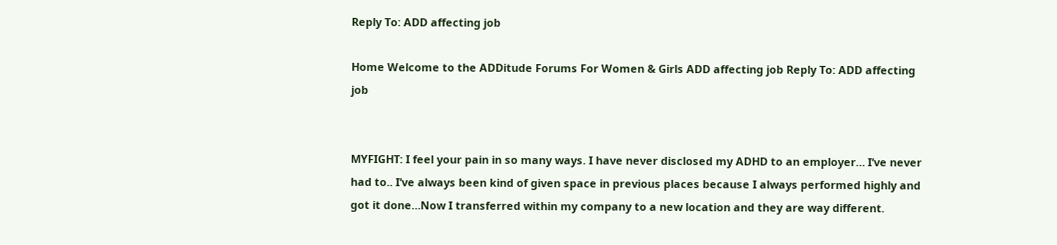Reply To: ADD affecting job

Home Welcome to the ADDitude Forums For Women & Girls ADD affecting job Reply To: ADD affecting job


MYFIGHT: I feel your pain in so many ways. I have never disclosed my ADHD to an employer… I’ve never had to.. I’ve always been kind of given space in previous places because I always performed highly and got it done…Now I transferred within my company to a new location and they are way different.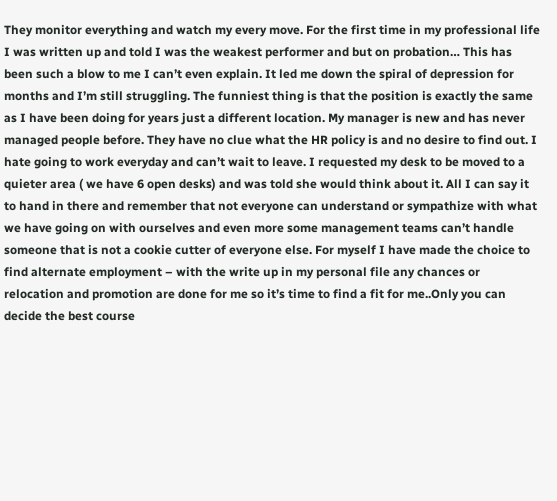They monitor everything and watch my every move. For the first time in my professional life I was written up and told I was the weakest performer and but on probation… This has been such a blow to me I can’t even explain. It led me down the spiral of depression for months and I’m still struggling. The funniest thing is that the position is exactly the same as I have been doing for years just a different location. My manager is new and has never managed people before. They have no clue what the HR policy is and no desire to find out. I hate going to work everyday and can’t wait to leave. I requested my desk to be moved to a quieter area ( we have 6 open desks) and was told she would think about it. All I can say it to hand in there and remember that not everyone can understand or sympathize with what we have going on with ourselves and even more some management teams can’t handle someone that is not a cookie cutter of everyone else. For myself I have made the choice to find alternate employment – with the write up in my personal file any chances or relocation and promotion are done for me so it’s time to find a fit for me..Only you can decide the best course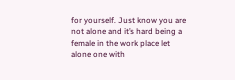for yourself. Just know you are not alone and it’s hard being a female in the work place let alone one with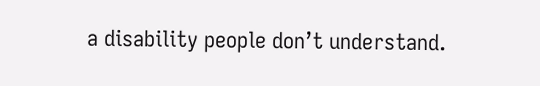a disability people don’t understand.